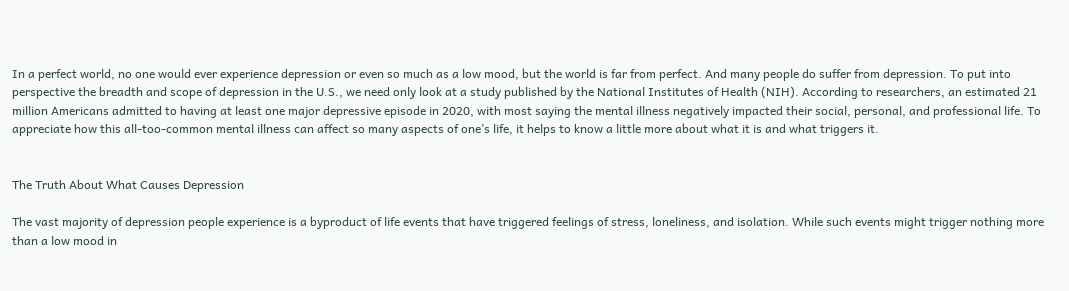In a perfect world, no one would ever experience depression or even so much as a low mood, but the world is far from perfect. And many people do suffer from depression. To put into perspective the breadth and scope of depression in the U.S., we need only look at a study published by the National Institutes of Health (NIH). According to researchers, an estimated 21 million Americans admitted to having at least one major depressive episode in 2020, with most saying the mental illness negatively impacted their social, personal, and professional life. To appreciate how this all-too-common mental illness can affect so many aspects of one’s life, it helps to know a little more about what it is and what triggers it.


The Truth About What Causes Depression

The vast majority of depression people experience is a byproduct of life events that have triggered feelings of stress, loneliness, and isolation. While such events might trigger nothing more than a low mood in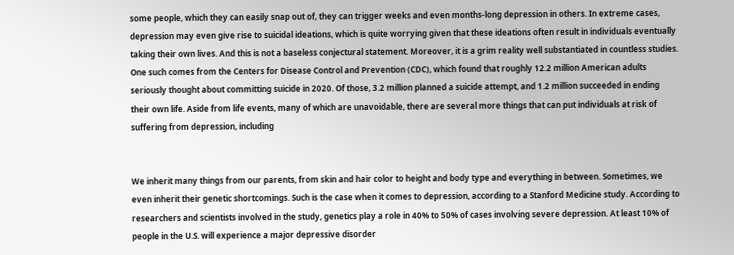some people, which they can easily snap out of, they can trigger weeks and even months-long depression in others. In extreme cases, depression may even give rise to suicidal ideations, which is quite worrying given that these ideations often result in individuals eventually taking their own lives. And this is not a baseless conjectural statement. Moreover, it is a grim reality well substantiated in countless studies. One such comes from the Centers for Disease Control and Prevention (CDC), which found that roughly 12.2 million American adults seriously thought about committing suicide in 2020. Of those, 3.2 million planned a suicide attempt, and 1.2 million succeeded in ending their own life. Aside from life events, many of which are unavoidable, there are several more things that can put individuals at risk of suffering from depression, including


We inherit many things from our parents, from skin and hair color to height and body type and everything in between. Sometimes, we even inherit their genetic shortcomings. Such is the case when it comes to depression, according to a Stanford Medicine study. According to researchers and scientists involved in the study, genetics play a role in 40% to 50% of cases involving severe depression. At least 10% of people in the U.S. will experience a major depressive disorder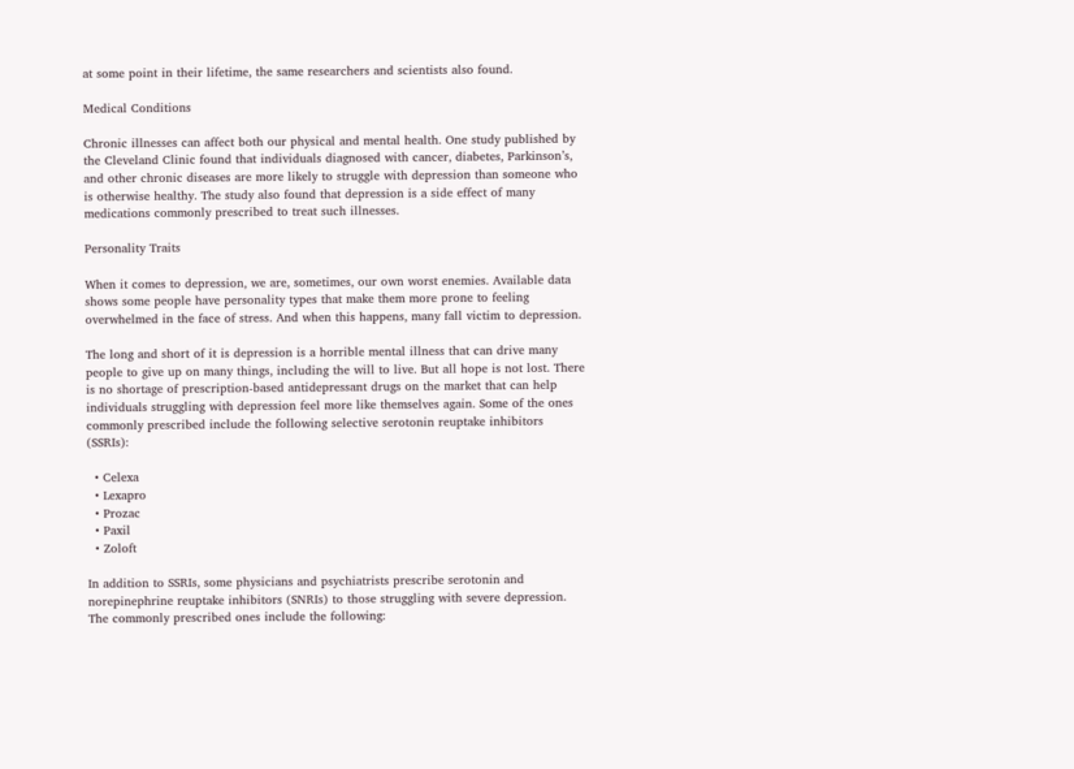at some point in their lifetime, the same researchers and scientists also found.

Medical Conditions

Chronic illnesses can affect both our physical and mental health. One study published by the Cleveland Clinic found that individuals diagnosed with cancer, diabetes, Parkinson’s, and other chronic diseases are more likely to struggle with depression than someone who is otherwise healthy. The study also found that depression is a side effect of many medications commonly prescribed to treat such illnesses.

Personality Traits

When it comes to depression, we are, sometimes, our own worst enemies. Available data shows some people have personality types that make them more prone to feeling overwhelmed in the face of stress. And when this happens, many fall victim to depression.

The long and short of it is depression is a horrible mental illness that can drive many people to give up on many things, including the will to live. But all hope is not lost. There is no shortage of prescription-based antidepressant drugs on the market that can help individuals struggling with depression feel more like themselves again. Some of the ones commonly prescribed include the following selective serotonin reuptake inhibitors (SSRIs):

  • Celexa
  • Lexapro
  • Prozac
  • Paxil
  • Zoloft

In addition to SSRIs, some physicians and psychiatrists prescribe serotonin and norepinephrine reuptake inhibitors (SNRIs) to those struggling with severe depression. The commonly prescribed ones include the following: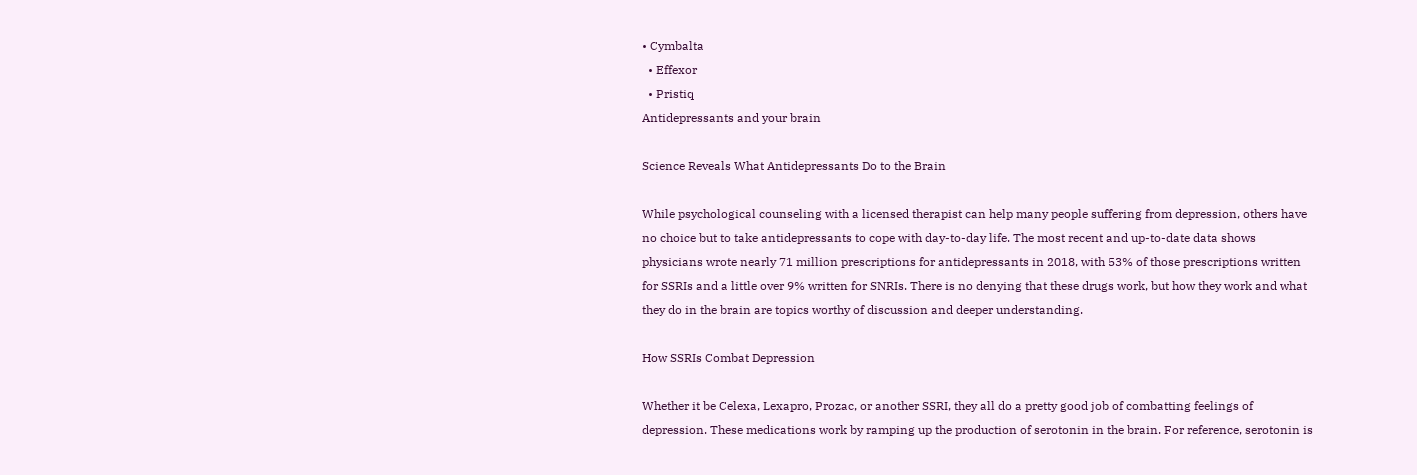• Cymbalta
  • Effexor
  • Pristiq
Antidepressants and your brain

Science Reveals What Antidepressants Do to the Brain

While psychological counseling with a licensed therapist can help many people suffering from depression, others have no choice but to take antidepressants to cope with day-to-day life. The most recent and up-to-date data shows physicians wrote nearly 71 million prescriptions for antidepressants in 2018, with 53% of those prescriptions written for SSRIs and a little over 9% written for SNRIs. There is no denying that these drugs work, but how they work and what they do in the brain are topics worthy of discussion and deeper understanding.

How SSRIs Combat Depression

Whether it be Celexa, Lexapro, Prozac, or another SSRI, they all do a pretty good job of combatting feelings of depression. These medications work by ramping up the production of serotonin in the brain. For reference, serotonin is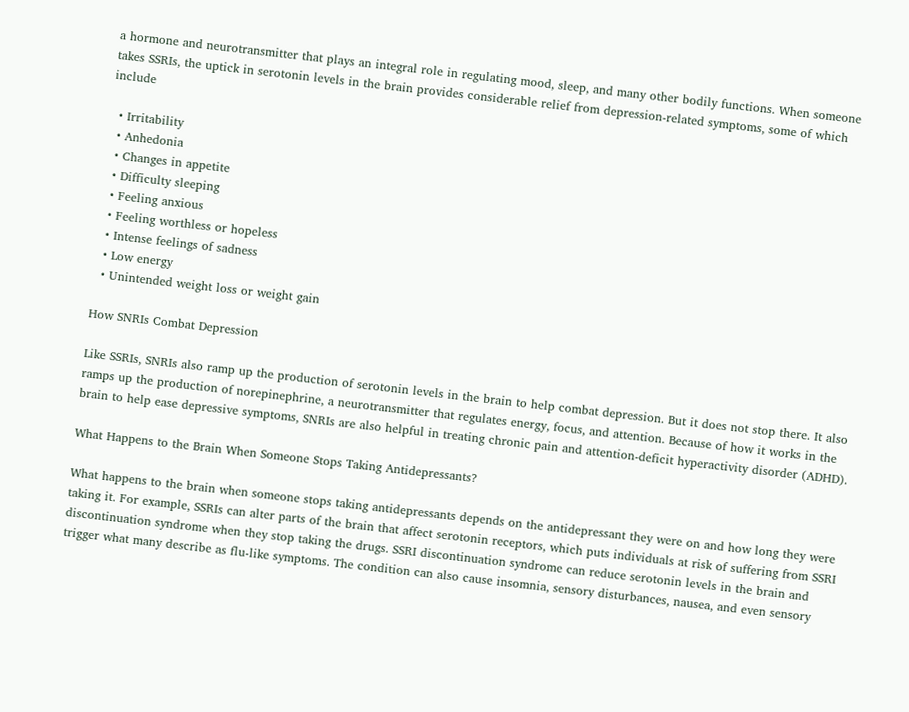a hormone and neurotransmitter that plays an integral role in regulating mood, sleep, and many other bodily functions. When someone takes SSRIs, the uptick in serotonin levels in the brain provides considerable relief from depression-related symptoms, some of which include

  • Irritability
  • Anhedonia
  • Changes in appetite
  • Difficulty sleeping
  • Feeling anxious
  • Feeling worthless or hopeless
  • Intense feelings of sadness
  • Low energy
  • Unintended weight loss or weight gain

How SNRIs Combat Depression

Like SSRIs, SNRIs also ramp up the production of serotonin levels in the brain to help combat depression. But it does not stop there. It also ramps up the production of norepinephrine, a neurotransmitter that regulates energy, focus, and attention. Because of how it works in the brain to help ease depressive symptoms, SNRIs are also helpful in treating chronic pain and attention-deficit hyperactivity disorder (ADHD).

What Happens to the Brain When Someone Stops Taking Antidepressants?

What happens to the brain when someone stops taking antidepressants depends on the antidepressant they were on and how long they were taking it. For example, SSRIs can alter parts of the brain that affect serotonin receptors, which puts individuals at risk of suffering from SSRI discontinuation syndrome when they stop taking the drugs. SSRI discontinuation syndrome can reduce serotonin levels in the brain and trigger what many describe as flu-like symptoms. The condition can also cause insomnia, sensory disturbances, nausea, and even sensory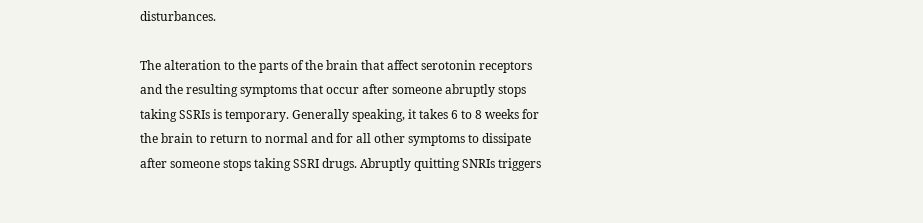disturbances.

The alteration to the parts of the brain that affect serotonin receptors and the resulting symptoms that occur after someone abruptly stops taking SSRIs is temporary. Generally speaking, it takes 6 to 8 weeks for the brain to return to normal and for all other symptoms to dissipate after someone stops taking SSRI drugs. Abruptly quitting SNRIs triggers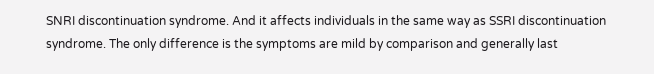SNRI discontinuation syndrome. And it affects individuals in the same way as SSRI discontinuation syndrome. The only difference is the symptoms are mild by comparison and generally last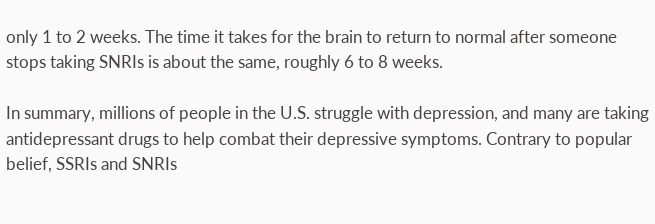only 1 to 2 weeks. The time it takes for the brain to return to normal after someone stops taking SNRIs is about the same, roughly 6 to 8 weeks.

In summary, millions of people in the U.S. struggle with depression, and many are taking antidepressant drugs to help combat their depressive symptoms. Contrary to popular belief, SSRIs and SNRIs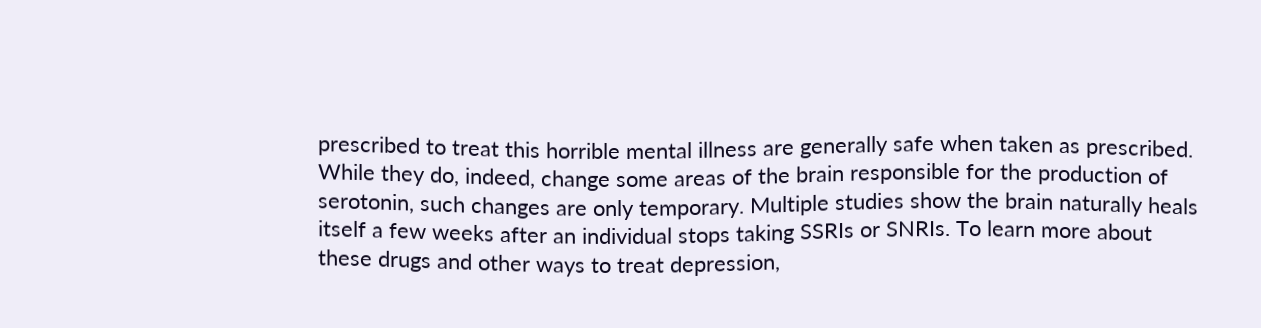prescribed to treat this horrible mental illness are generally safe when taken as prescribed. While they do, indeed, change some areas of the brain responsible for the production of serotonin, such changes are only temporary. Multiple studies show the brain naturally heals itself a few weeks after an individual stops taking SSRIs or SNRIs. To learn more about these drugs and other ways to treat depression,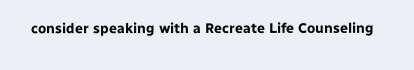consider speaking with a Recreate Life Counseling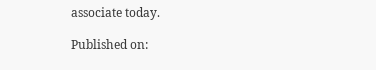associate today.

Published on: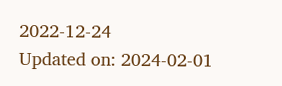2022-12-24
Updated on: 2024-02-01